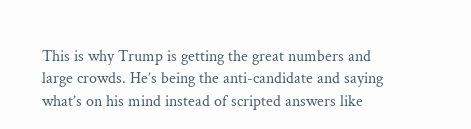This is why Trump is getting the great numbers and large crowds. He’s being the anti-candidate and saying what’s on his mind instead of scripted answers like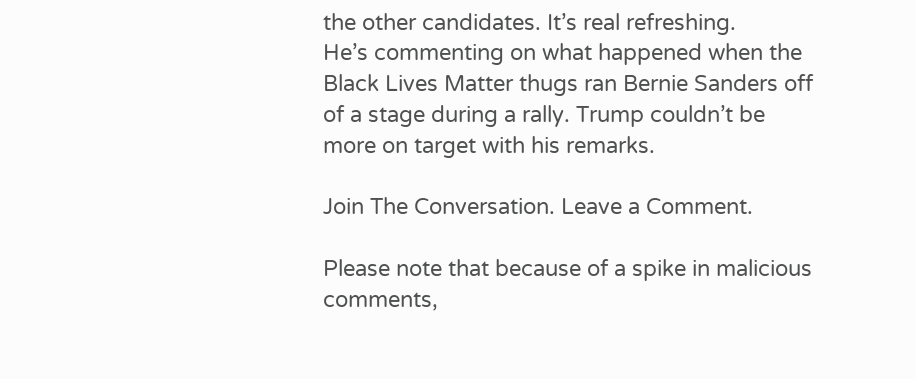the other candidates. It’s real refreshing.
He’s commenting on what happened when the Black Lives Matter thugs ran Bernie Sanders off of a stage during a rally. Trump couldn’t be more on target with his remarks.

Join The Conversation. Leave a Comment.

Please note that because of a spike in malicious comments,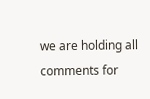we are holding all comments for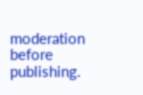moderation before publishing.